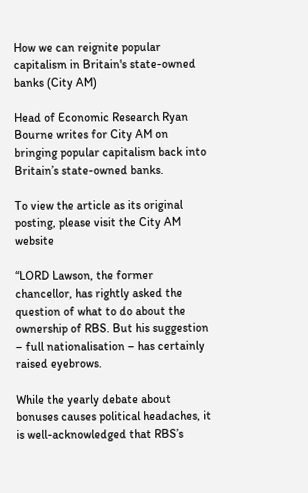How we can reignite popular capitalism in Britain's state-owned banks (City AM)

Head of Economic Research Ryan Bourne writes for City AM on bringing popular capitalism back into Britain’s state-owned banks.

To view the article as its original posting, please visit the City AM website

“LORD Lawson, the former chancellor, has rightly asked the question of what to do about the ownership of RBS. But his suggestion – full nationalisation – has certainly raised eyebrows.

While the yearly debate about bonuses causes political headaches, it is well-acknowledged that RBS’s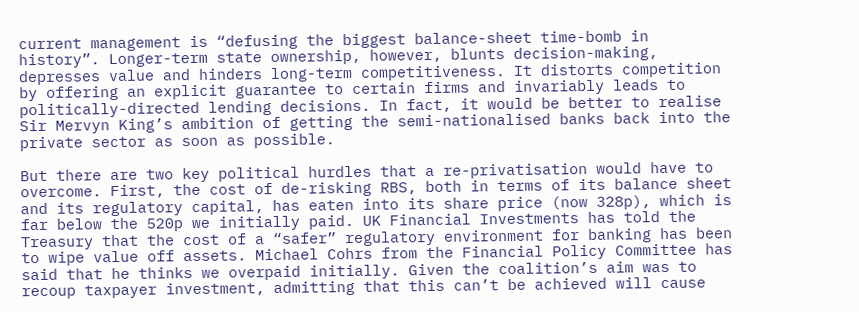current management is “defusing the biggest balance-sheet time-bomb in history”. Longer-term state ownership, however, blunts decision-making, depresses value and hinders long-term competitiveness. It distorts competition by offering an explicit guarantee to certain firms and invariably leads to politically-directed lending decisions. In fact, it would be better to realise Sir Mervyn King’s ambition of getting the semi-nationalised banks back into the private sector as soon as possible.

But there are two key political hurdles that a re-privatisation would have to overcome. First, the cost of de-risking RBS, both in terms of its balance sheet and its regulatory capital, has eaten into its share price (now 328p), which is far below the 520p we initially paid. UK Financial Investments has told the Treasury that the cost of a “safer” regulatory environment for banking has been to wipe value off assets. Michael Cohrs from the Financial Policy Committee has said that he thinks we overpaid initially. Given the coalition’s aim was to recoup taxpayer investment, admitting that this can’t be achieved will cause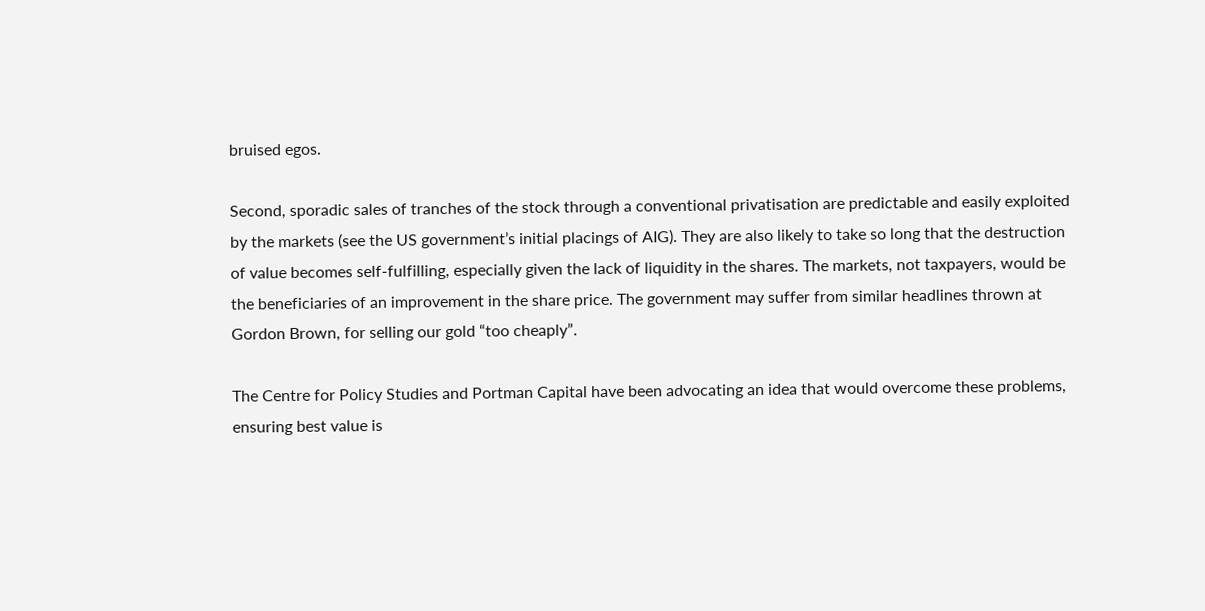bruised egos.

Second, sporadic sales of tranches of the stock through a conventional privatisation are predictable and easily exploited by the markets (see the US government’s initial placings of AIG). They are also likely to take so long that the destruction of value becomes self-fulfilling, especially given the lack of liquidity in the shares. The markets, not taxpayers, would be the beneficiaries of an improvement in the share price. The government may suffer from similar headlines thrown at Gordon Brown, for selling our gold “too cheaply”.

The Centre for Policy Studies and Portman Capital have been advocating an idea that would overcome these problems, ensuring best value is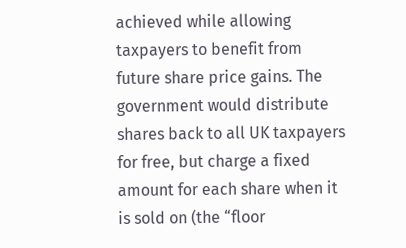achieved while allowing taxpayers to benefit from future share price gains. The government would distribute shares back to all UK taxpayers for free, but charge a fixed amount for each share when it is sold on (the “floor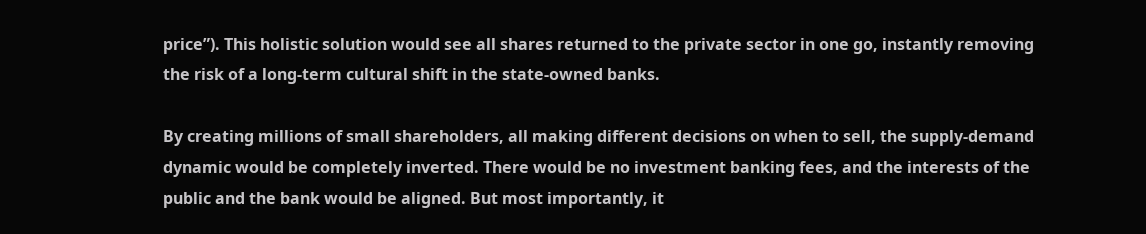price”). This holistic solution would see all shares returned to the private sector in one go, instantly removing the risk of a long-term cultural shift in the state-owned banks.

By creating millions of small shareholders, all making different decisions on when to sell, the supply-demand dynamic would be completely inverted. There would be no investment banking fees, and the interests of the public and the bank would be aligned. But most importantly, it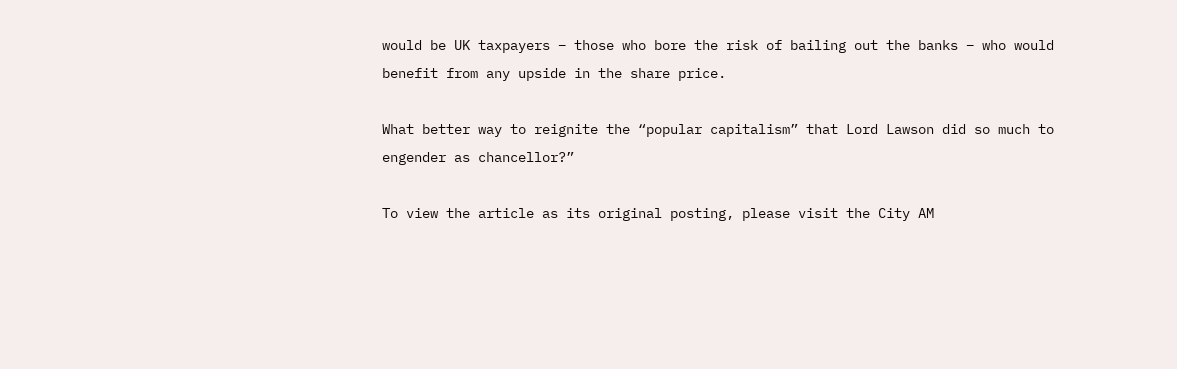would be UK taxpayers – those who bore the risk of bailing out the banks – who would benefit from any upside in the share price.

What better way to reignite the “popular capitalism” that Lord Lawson did so much to engender as chancellor?”

To view the article as its original posting, please visit the City AM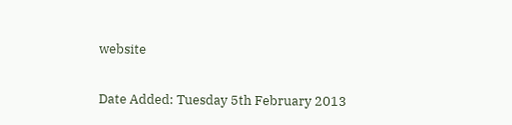website

Date Added: Tuesday 5th February 2013